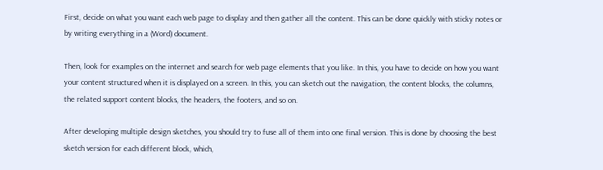First, decide on what you want each web page to display and then gather all the content. This can be done quickly with sticky notes or by writing everything in a (Word) document.

Then, look for examples on the internet and search for web page elements that you like. In this, you have to decide on how you want your content structured when it is displayed on a screen. In this, you can sketch out the navigation, the content blocks, the columns, the related support content blocks, the headers, the footers, and so on.

After developing multiple design sketches, you should try to fuse all of them into one final version. This is done by choosing the best sketch version for each different block, which,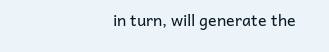in turn, will generate the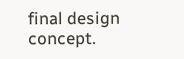final design concept.